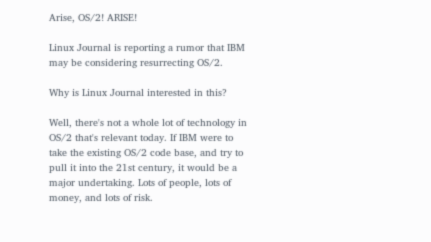Arise, OS/2! ARISE!

Linux Journal is reporting a rumor that IBM may be considering resurrecting OS/2.

Why is Linux Journal interested in this?

Well, there's not a whole lot of technology in OS/2 that's relevant today. If IBM were to take the existing OS/2 code base, and try to pull it into the 21st century, it would be a major undertaking. Lots of people, lots of money, and lots of risk.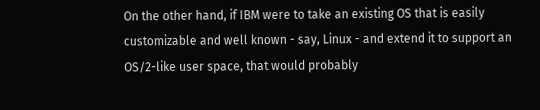On the other hand, if IBM were to take an existing OS that is easily customizable and well known - say, Linux - and extend it to support an OS/2-like user space, that would probably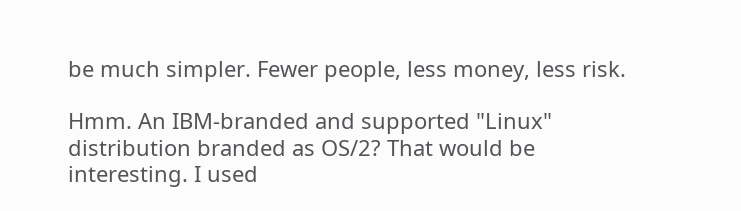be much simpler. Fewer people, less money, less risk.

Hmm. An IBM-branded and supported "Linux" distribution branded as OS/2? That would be interesting. I used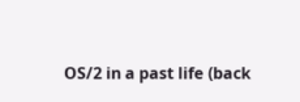OS/2 in a past life (back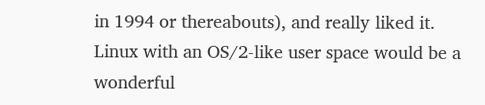in 1994 or thereabouts), and really liked it. Linux with an OS/2-like user space would be a wonderful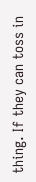thing. If they can toss in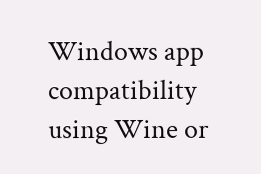Windows app compatibility using Wine or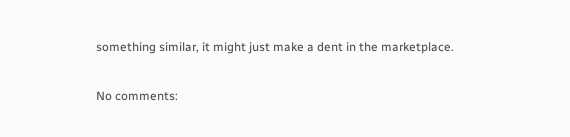something similar, it might just make a dent in the marketplace.

No comments: